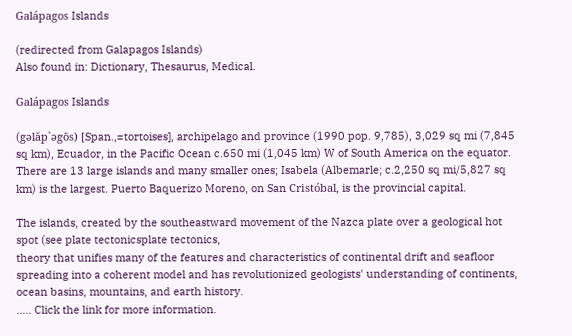Galápagos Islands

(redirected from Galapagos Islands)
Also found in: Dictionary, Thesaurus, Medical.

Galápagos Islands

(gəlăp`əgōs) [Span.,=tortoises], archipelago and province (1990 pop. 9,785), 3,029 sq mi (7,845 sq km), Ecuador, in the Pacific Ocean c.650 mi (1,045 km) W of South America on the equator. There are 13 large islands and many smaller ones; Isabela (Albemarle; c.2,250 sq mi/5,827 sq km) is the largest. Puerto Baquerizo Moreno, on San Cristóbal, is the provincial capital.

The islands, created by the southeastward movement of the Nazca plate over a geological hot spot (see plate tectonicsplate tectonics,
theory that unifies many of the features and characteristics of continental drift and seafloor spreading into a coherent model and has revolutionized geologists' understanding of continents, ocean basins, mountains, and earth history.
..... Click the link for more information.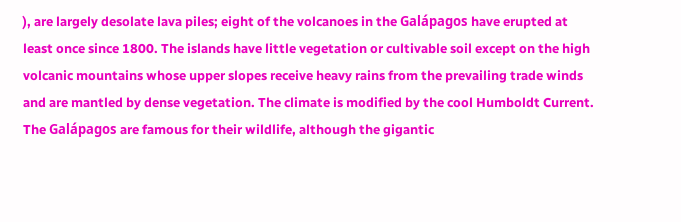), are largely desolate lava piles; eight of the volcanoes in the Galápagos have erupted at least once since 1800. The islands have little vegetation or cultivable soil except on the high volcanic mountains whose upper slopes receive heavy rains from the prevailing trade winds and are mantled by dense vegetation. The climate is modified by the cool Humboldt Current. The Galápagos are famous for their wildlife, although the gigantic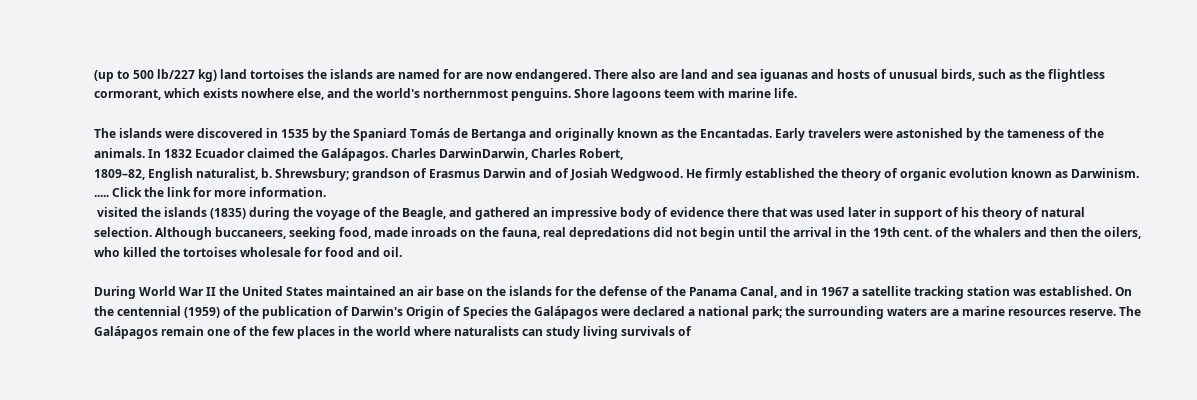(up to 500 lb/227 kg) land tortoises the islands are named for are now endangered. There also are land and sea iguanas and hosts of unusual birds, such as the flightless cormorant, which exists nowhere else, and the world's northernmost penguins. Shore lagoons teem with marine life.

The islands were discovered in 1535 by the Spaniard Tomás de Bertanga and originally known as the Encantadas. Early travelers were astonished by the tameness of the animals. In 1832 Ecuador claimed the Galápagos. Charles DarwinDarwin, Charles Robert,
1809–82, English naturalist, b. Shrewsbury; grandson of Erasmus Darwin and of Josiah Wedgwood. He firmly established the theory of organic evolution known as Darwinism.
..... Click the link for more information.
 visited the islands (1835) during the voyage of the Beagle, and gathered an impressive body of evidence there that was used later in support of his theory of natural selection. Although buccaneers, seeking food, made inroads on the fauna, real depredations did not begin until the arrival in the 19th cent. of the whalers and then the oilers, who killed the tortoises wholesale for food and oil.

During World War II the United States maintained an air base on the islands for the defense of the Panama Canal, and in 1967 a satellite tracking station was established. On the centennial (1959) of the publication of Darwin's Origin of Species the Galápagos were declared a national park; the surrounding waters are a marine resources reserve. The Galápagos remain one of the few places in the world where naturalists can study living survivals of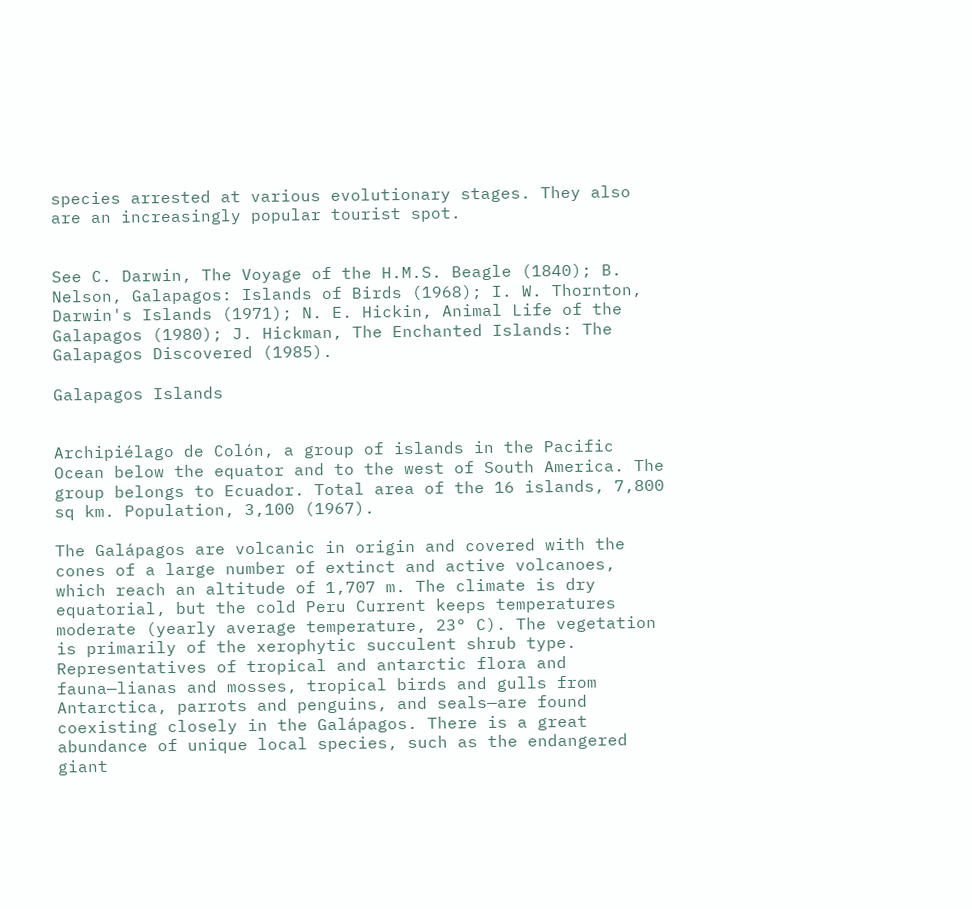species arrested at various evolutionary stages. They also are an increasingly popular tourist spot.


See C. Darwin, The Voyage of the H.M.S. Beagle (1840); B. Nelson, Galapagos: Islands of Birds (1968); I. W. Thornton, Darwin's Islands (1971); N. E. Hickin, Animal Life of the Galapagos (1980); J. Hickman, The Enchanted Islands: The Galapagos Discovered (1985).

Galapagos Islands


Archipiélago de Colón, a group of islands in the Pacific Ocean below the equator and to the west of South America. The group belongs to Ecuador. Total area of the 16 islands, 7,800 sq km. Population, 3,100 (1967).

The Galápagos are volcanic in origin and covered with the cones of a large number of extinct and active volcanoes, which reach an altitude of 1,707 m. The climate is dry equatorial, but the cold Peru Current keeps temperatures moderate (yearly average temperature, 23° C). The vegetation is primarily of the xerophytic succulent shrub type. Representatives of tropical and antarctic flora and fauna—lianas and mosses, tropical birds and gulls from Antarctica, parrots and penguins, and seals—are found coexisting closely in the Galápagos. There is a great abundance of unique local species, such as the endangered giant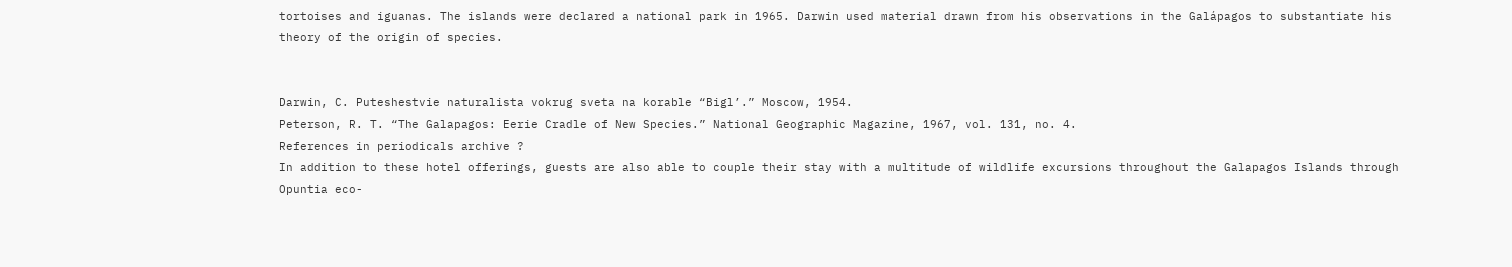tortoises and iguanas. The islands were declared a national park in 1965. Darwin used material drawn from his observations in the Galápagos to substantiate his theory of the origin of species.


Darwin, C. Puteshestvie naturalista vokrug sveta na korable “Bigl’.” Moscow, 1954.
Peterson, R. T. “The Galapagos: Eerie Cradle of New Species.” National Geographic Magazine, 1967, vol. 131, no. 4.
References in periodicals archive ?
In addition to these hotel offerings, guests are also able to couple their stay with a multitude of wildlife excursions throughout the Galapagos Islands through Opuntia eco-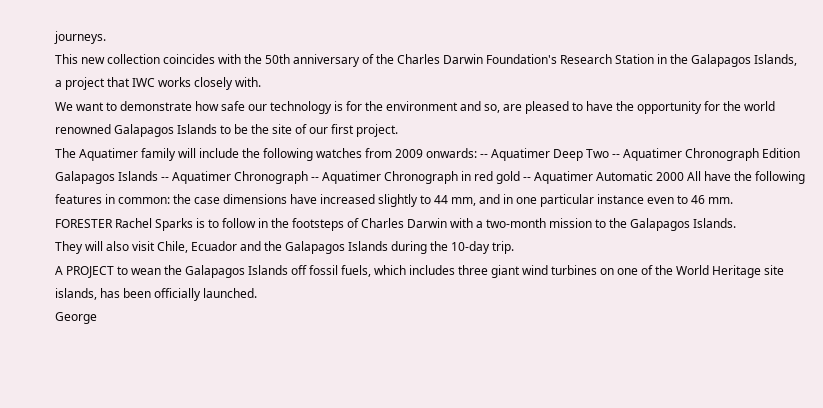journeys.
This new collection coincides with the 50th anniversary of the Charles Darwin Foundation's Research Station in the Galapagos Islands, a project that IWC works closely with.
We want to demonstrate how safe our technology is for the environment and so, are pleased to have the opportunity for the world renowned Galapagos Islands to be the site of our first project.
The Aquatimer family will include the following watches from 2009 onwards: -- Aquatimer Deep Two -- Aquatimer Chronograph Edition Galapagos Islands -- Aquatimer Chronograph -- Aquatimer Chronograph in red gold -- Aquatimer Automatic 2000 All have the following features in common: the case dimensions have increased slightly to 44 mm, and in one particular instance even to 46 mm.
FORESTER Rachel Sparks is to follow in the footsteps of Charles Darwin with a two-month mission to the Galapagos Islands.
They will also visit Chile, Ecuador and the Galapagos Islands during the 10-day trip.
A PROJECT to wean the Galapagos Islands off fossil fuels, which includes three giant wind turbines on one of the World Heritage site islands, has been officially launched.
George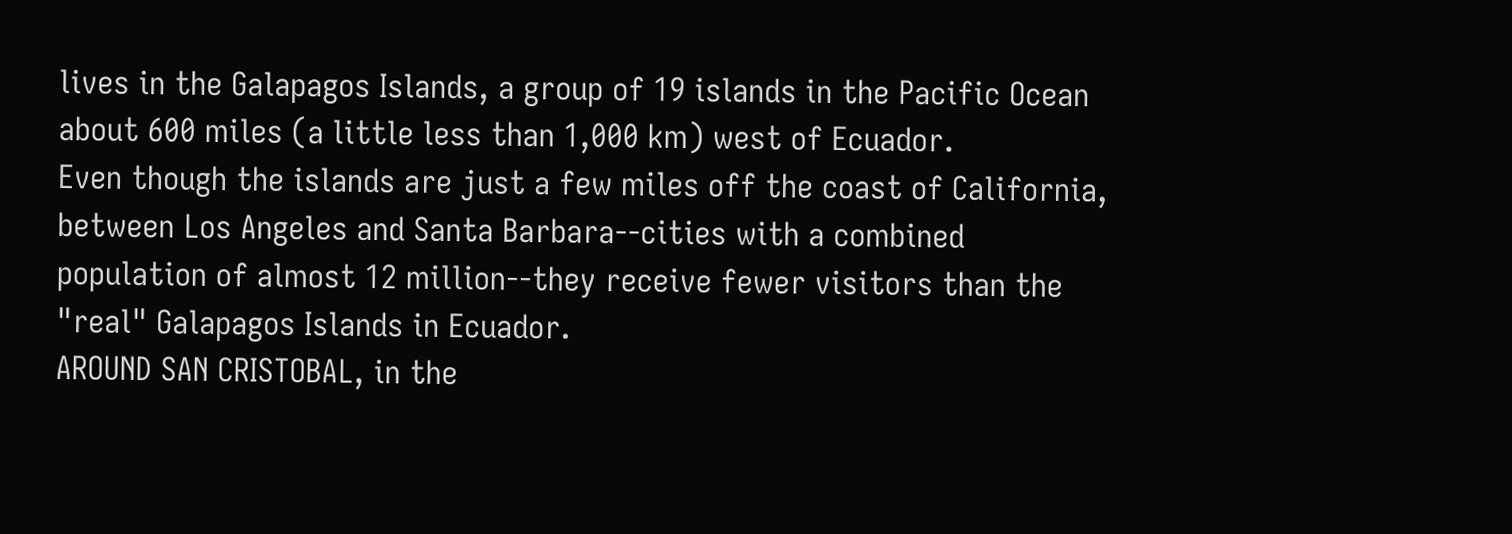lives in the Galapagos Islands, a group of 19 islands in the Pacific Ocean about 600 miles (a little less than 1,000 km) west of Ecuador.
Even though the islands are just a few miles off the coast of California, between Los Angeles and Santa Barbara--cities with a combined population of almost 12 million--they receive fewer visitors than the "real" Galapagos Islands in Ecuador.
AROUND SAN CRISTOBAL, in the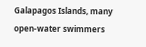Galapagos Islands, many open-water swimmers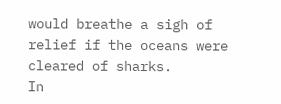would breathe a sigh of relief if the oceans were cleared of sharks.
In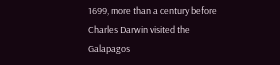1699, more than a century before Charles Darwin visited the Galapagos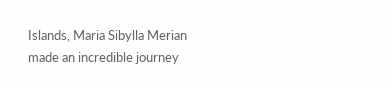Islands, Maria Sibylla Merian made an incredible journey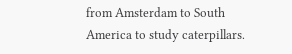from Amsterdam to South America to study caterpillars.